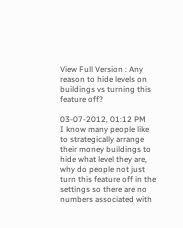View Full Version : Any reason to hide levels on buildings vs turning this feature off?

03-07-2012, 01:12 PM
I know many people like to strategically arrange their money buildings to hide what level they are, why do people not just turn this feature off in the settings so there are no numbers associated with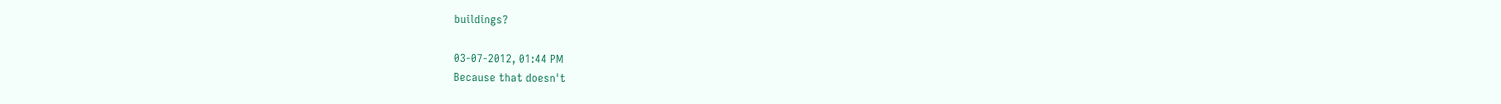buildings?

03-07-2012, 01:44 PM
Because that doesn't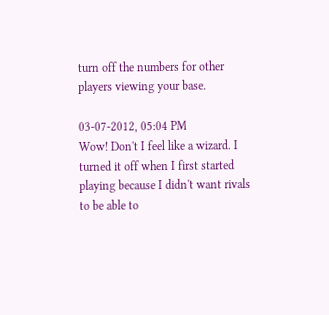turn off the numbers for other players viewing your base.

03-07-2012, 05:04 PM
Wow! Don't I feel like a wizard. I turned it off when I first started playing because I didn't want rivals to be able to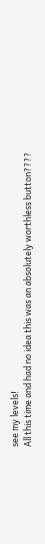see my levels!
All this time and had no idea this was an absolutely worthless button????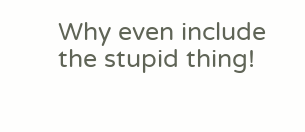Why even include the stupid thing!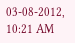03-08-2012, 10:21 AM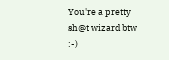You're a pretty sh@t wizard btw :-)